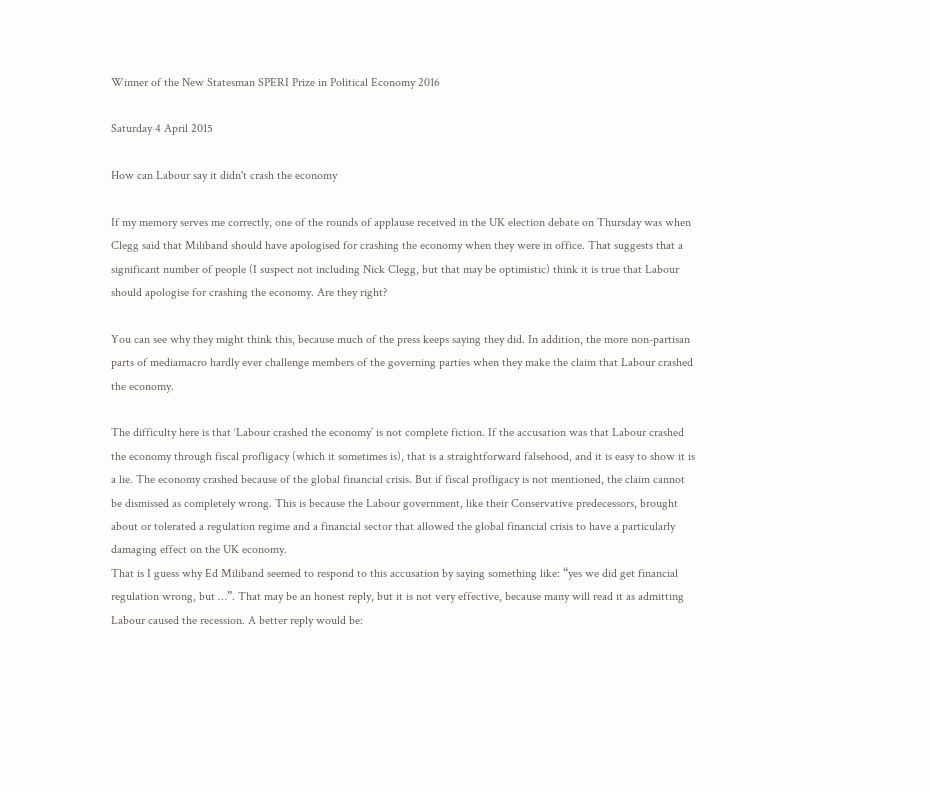Winner of the New Statesman SPERI Prize in Political Economy 2016

Saturday 4 April 2015

How can Labour say it didn't crash the economy

If my memory serves me correctly, one of the rounds of applause received in the UK election debate on Thursday was when Clegg said that Miliband should have apologised for crashing the economy when they were in office. That suggests that a significant number of people (I suspect not including Nick Clegg, but that may be optimistic) think it is true that Labour should apologise for crashing the economy. Are they right?

You can see why they might think this, because much of the press keeps saying they did. In addition, the more non-partisan parts of mediamacro hardly ever challenge members of the governing parties when they make the claim that Labour crashed the economy.

The difficulty here is that ‘Labour crashed the economy’ is not complete fiction. If the accusation was that Labour crashed the economy through fiscal profligacy (which it sometimes is), that is a straightforward falsehood, and it is easy to show it is a lie. The economy crashed because of the global financial crisis. But if fiscal profligacy is not mentioned, the claim cannot be dismissed as completely wrong. This is because the Labour government, like their Conservative predecessors, brought about or tolerated a regulation regime and a financial sector that allowed the global financial crisis to have a particularly damaging effect on the UK economy.
That is I guess why Ed Miliband seemed to respond to this accusation by saying something like: “yes we did get financial regulation wrong, but …”. That may be an honest reply, but it is not very effective, because many will read it as admitting Labour caused the recession. A better reply would be: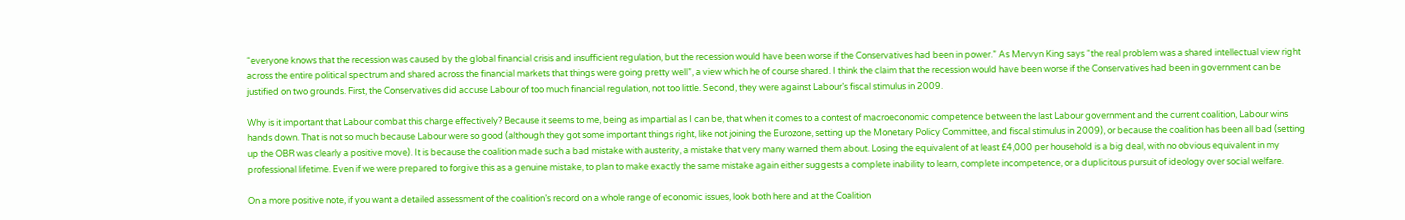“everyone knows that the recession was caused by the global financial crisis and insufficient regulation, but the recession would have been worse if the Conservatives had been in power.” As Mervyn King says “the real problem was a shared intellectual view right across the entire political spectrum and shared across the financial markets that things were going pretty well”, a view which he of course shared. I think the claim that the recession would have been worse if the Conservatives had been in government can be justified on two grounds. First, the Conservatives did accuse Labour of too much financial regulation, not too little. Second, they were against Labour’s fiscal stimulus in 2009.

Why is it important that Labour combat this charge effectively? Because it seems to me, being as impartial as I can be, that when it comes to a contest of macroeconomic competence between the last Labour government and the current coalition, Labour wins hands down. That is not so much because Labour were so good (although they got some important things right, like not joining the Eurozone, setting up the Monetary Policy Committee, and fiscal stimulus in 2009), or because the coalition has been all bad (setting up the OBR was clearly a positive move). It is because the coalition made such a bad mistake with austerity, a mistake that very many warned them about. Losing the equivalent of at least £4,000 per household is a big deal, with no obvious equivalent in my professional lifetime. Even if we were prepared to forgive this as a genuine mistake, to plan to make exactly the same mistake again either suggests a complete inability to learn, complete incompetence, or a duplicitous pursuit of ideology over social welfare.

On a more positive note, if you want a detailed assessment of the coalition’s record on a whole range of economic issues, look both here and at the Coalition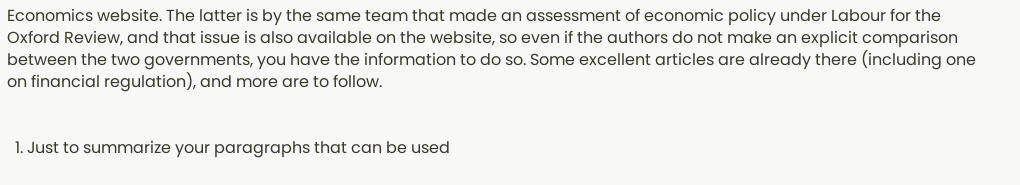Economics website. The latter is by the same team that made an assessment of economic policy under Labour for the Oxford Review, and that issue is also available on the website, so even if the authors do not make an explicit comparison between the two governments, you have the information to do so. Some excellent articles are already there (including one on financial regulation), and more are to follow.


  1. Just to summarize your paragraphs that can be used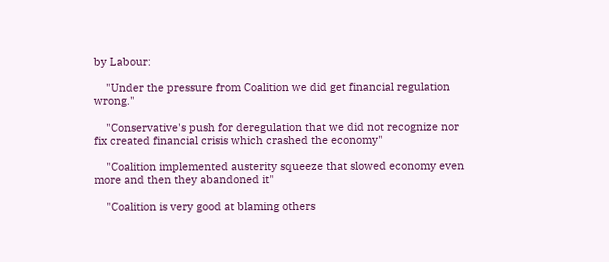by Labour:

    "Under the pressure from Coalition we did get financial regulation wrong."

    "Conservative's push for deregulation that we did not recognize nor fix created financial crisis which crashed the economy"

    "Coalition implemented austerity squeeze that slowed economy even more and then they abandoned it"

    "Coalition is very good at blaming others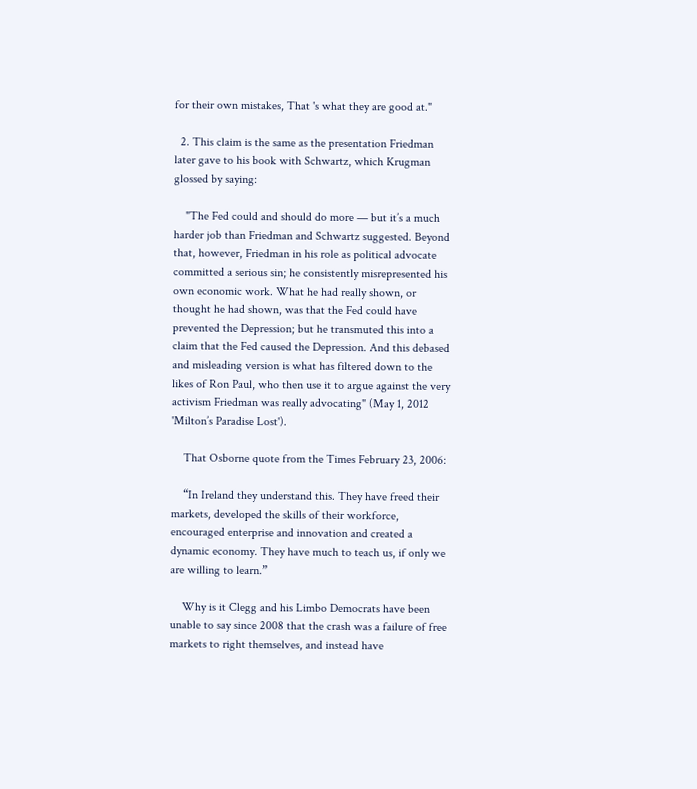for their own mistakes, That 's what they are good at."

  2. This claim is the same as the presentation Friedman later gave to his book with Schwartz, which Krugman glossed by saying:

    "The Fed could and should do more — but it’s a much harder job than Friedman and Schwartz suggested. Beyond that, however, Friedman in his role as political advocate committed a serious sin; he consistently misrepresented his own economic work. What he had really shown, or thought he had shown, was that the Fed could have prevented the Depression; but he transmuted this into a claim that the Fed caused the Depression. And this debased and misleading version is what has filtered down to the likes of Ron Paul, who then use it to argue against the very activism Friedman was really advocating" (May 1, 2012 'Milton’s Paradise Lost').

    That Osborne quote from the Times February 23, 2006:

    “In Ireland they understand this. They have freed their markets, developed the skills of their workforce, encouraged enterprise and innovation and created a dynamic economy. They have much to teach us, if only we are willing to learn.”

    Why is it Clegg and his Limbo Democrats have been unable to say since 2008 that the crash was a failure of free markets to right themselves, and instead have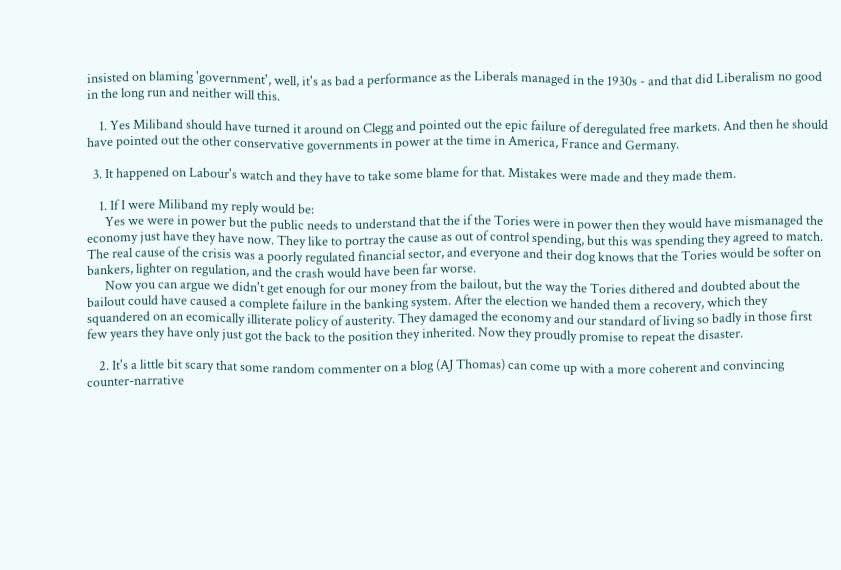insisted on blaming 'government', well, it's as bad a performance as the Liberals managed in the 1930s - and that did Liberalism no good in the long run and neither will this.

    1. Yes Miliband should have turned it around on Clegg and pointed out the epic failure of deregulated free markets. And then he should have pointed out the other conservative governments in power at the time in America, France and Germany.

  3. It happened on Labour's watch and they have to take some blame for that. Mistakes were made and they made them.

    1. If I were Miliband my reply would be:
      Yes we were in power but the public needs to understand that the if the Tories were in power then they would have mismanaged the economy just have they have now. They like to portray the cause as out of control spending, but this was spending they agreed to match. The real cause of the crisis was a poorly regulated financial sector, and everyone and their dog knows that the Tories would be softer on bankers, lighter on regulation, and the crash would have been far worse.
      Now you can argue we didn't get enough for our money from the bailout, but the way the Tories dithered and doubted about the bailout could have caused a complete failure in the banking system. After the election we handed them a recovery, which they squandered on an ecomically illiterate policy of austerity. They damaged the economy and our standard of living so badly in those first few years they have only just got the back to the position they inherited. Now they proudly promise to repeat the disaster.

    2. It's a little bit scary that some random commenter on a blog (AJ Thomas) can come up with a more coherent and convincing counter-narrative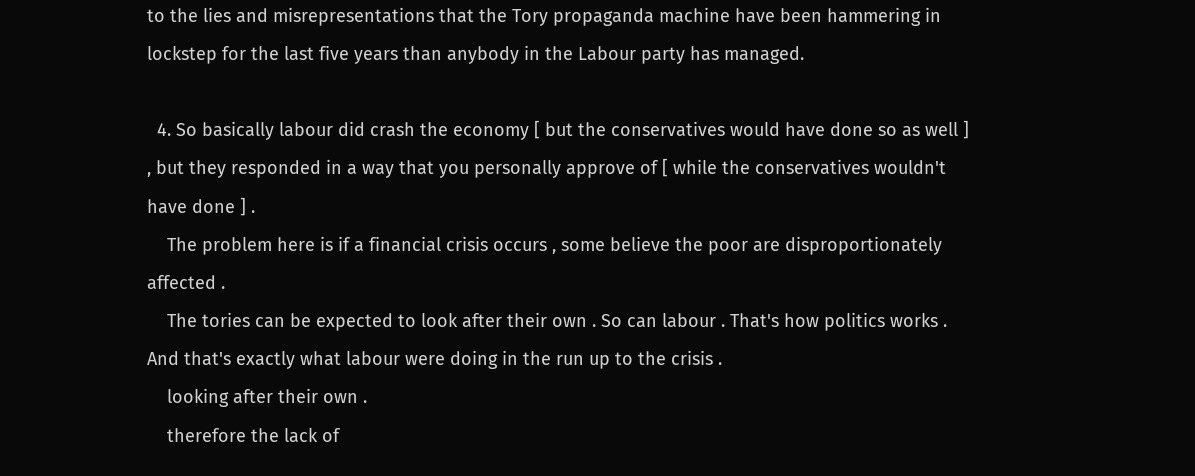to the lies and misrepresentations that the Tory propaganda machine have been hammering in lockstep for the last five years than anybody in the Labour party has managed.

  4. So basically labour did crash the economy [ but the conservatives would have done so as well ] , but they responded in a way that you personally approve of [ while the conservatives wouldn't have done ] .
    The problem here is if a financial crisis occurs , some believe the poor are disproportionately affected .
    The tories can be expected to look after their own . So can labour . That's how politics works . And that's exactly what labour were doing in the run up to the crisis .
    looking after their own .
    therefore the lack of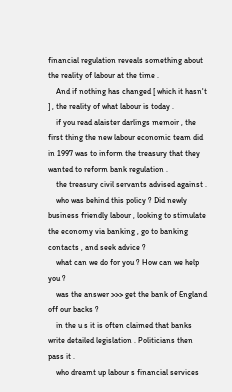financial regulation reveals something about the reality of labour at the time .
    And if nothing has changed [ which it hasn't ] , the reality of what labour is today .
    if you read alaister darlings memoir , the first thing the new labour economic team did in 1997 was to inform the treasury that they wanted to reform bank regulation .
    the treasury civil servants advised against .
    who was behind this policy ? Did newly business friendly labour , looking to stimulate the economy via banking , go to banking contacts , and seek advice ?
    what can we do for you ? How can we help you ?
    was the answer >>> get the bank of England off our backs ?
    in the u s it is often claimed that banks write detailed legislation . Politicians then pass it .
    who dreamt up labour s financial services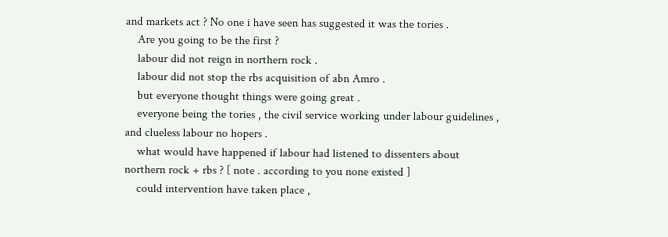and markets act ? No one i have seen has suggested it was the tories .
    Are you going to be the first ?
    labour did not reign in northern rock .
    labour did not stop the rbs acquisition of abn Amro .
    but everyone thought things were going great .
    everyone being the tories , the civil service working under labour guidelines , and clueless labour no hopers .
    what would have happened if labour had listened to dissenters about northern rock + rbs ? [ note . according to you none existed ]
    could intervention have taken place ,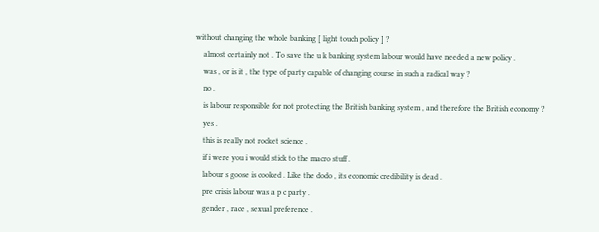without changing the whole banking [ light touch policy ] ?
    almost certainly not . To save the u k banking system labour would have needed a new policy .
    was , or is it , the type of party capable of changing course in such a radical way ?
    no .
    is labour responsible for not protecting the British banking system , and therefore the British economy ?
    yes .
    this is really not rocket science .
    if i were you i would stick to the macro stuff .
    labour s goose is cooked . Like the dodo , its economic credibility is dead .
    pre crisis labour was a p c party .
    gender , race , sexual preference .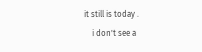it still is today .
    i don't see a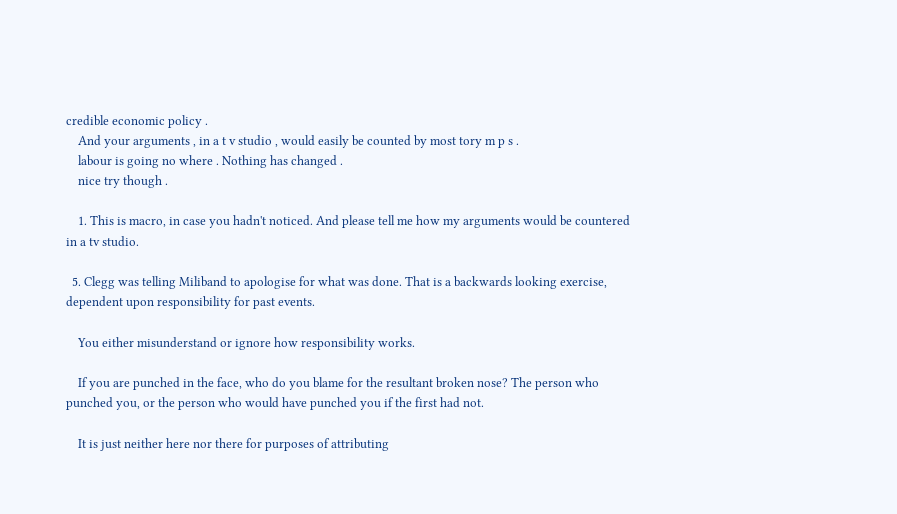credible economic policy .
    And your arguments , in a t v studio , would easily be counted by most tory m p s .
    labour is going no where . Nothing has changed .
    nice try though .

    1. This is macro, in case you hadn't noticed. And please tell me how my arguments would be countered in a tv studio.

  5. Clegg was telling Miliband to apologise for what was done. That is a backwards looking exercise, dependent upon responsibility for past events.

    You either misunderstand or ignore how responsibility works.

    If you are punched in the face, who do you blame for the resultant broken nose? The person who punched you, or the person who would have punched you if the first had not.

    It is just neither here nor there for purposes of attributing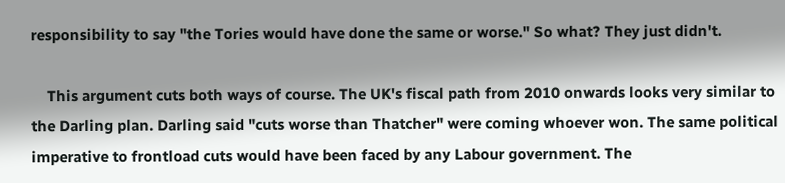responsibility to say "the Tories would have done the same or worse." So what? They just didn't.

    This argument cuts both ways of course. The UK's fiscal path from 2010 onwards looks very similar to the Darling plan. Darling said "cuts worse than Thatcher" were coming whoever won. The same political imperative to frontload cuts would have been faced by any Labour government. The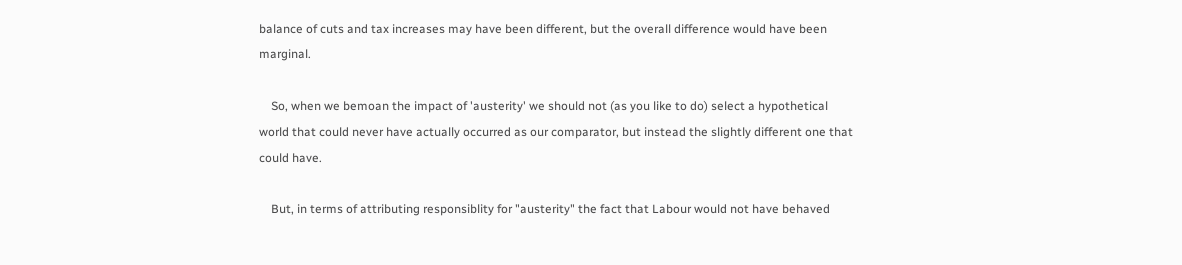balance of cuts and tax increases may have been different, but the overall difference would have been marginal.

    So, when we bemoan the impact of 'austerity' we should not (as you like to do) select a hypothetical world that could never have actually occurred as our comparator, but instead the slightly different one that could have.

    But, in terms of attributing responsiblity for "austerity" the fact that Labour would not have behaved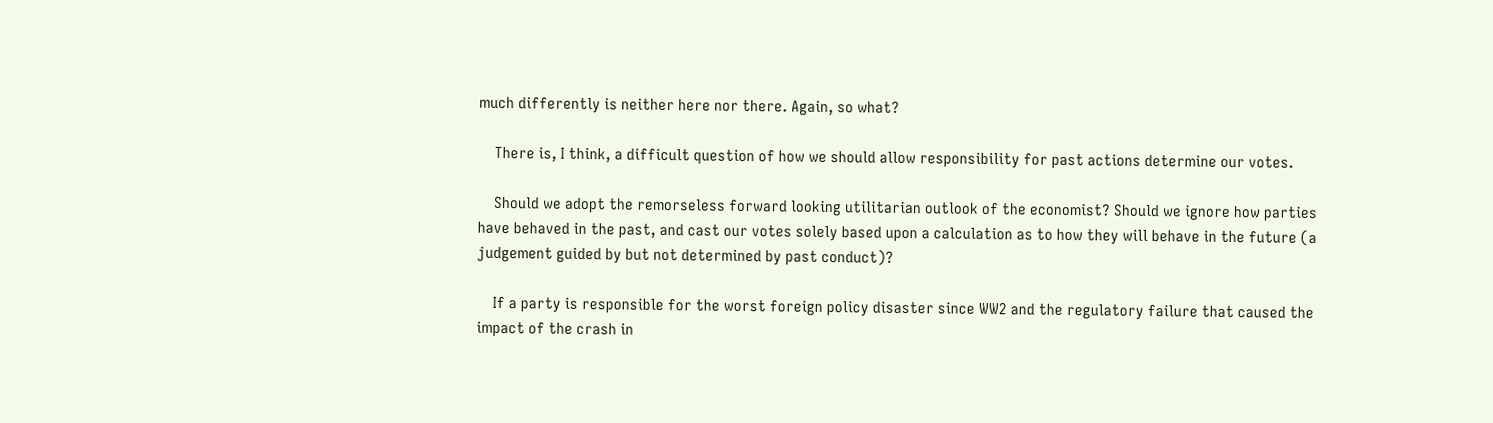much differently is neither here nor there. Again, so what?

    There is, I think, a difficult question of how we should allow responsibility for past actions determine our votes.

    Should we adopt the remorseless forward looking utilitarian outlook of the economist? Should we ignore how parties have behaved in the past, and cast our votes solely based upon a calculation as to how they will behave in the future (a judgement guided by but not determined by past conduct)?

    If a party is responsible for the worst foreign policy disaster since WW2 and the regulatory failure that caused the impact of the crash in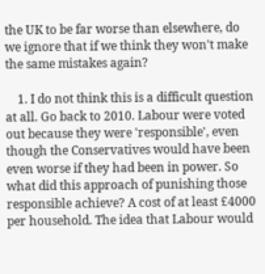the UK to be far worse than elsewhere, do we ignore that if we think they won't make the same mistakes again?

    1. I do not think this is a difficult question at all. Go back to 2010. Labour were voted out because they were 'responsible', even though the Conservatives would have been even worse if they had been in power. So what did this approach of punishing those responsible achieve? A cost of at least £4000 per household. The idea that Labour would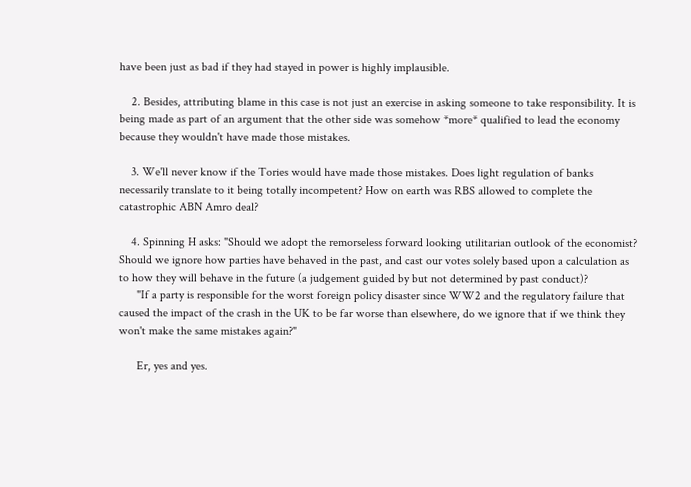have been just as bad if they had stayed in power is highly implausible.

    2. Besides, attributing blame in this case is not just an exercise in asking someone to take responsibility. It is being made as part of an argument that the other side was somehow *more* qualified to lead the economy because they wouldn't have made those mistakes.

    3. We'll never know if the Tories would have made those mistakes. Does light regulation of banks necessarily translate to it being totally incompetent? How on earth was RBS allowed to complete the catastrophic ABN Amro deal?

    4. Spinning H asks: "Should we adopt the remorseless forward looking utilitarian outlook of the economist? Should we ignore how parties have behaved in the past, and cast our votes solely based upon a calculation as to how they will behave in the future (a judgement guided by but not determined by past conduct)?
      "If a party is responsible for the worst foreign policy disaster since WW2 and the regulatory failure that caused the impact of the crash in the UK to be far worse than elsewhere, do we ignore that if we think they won't make the same mistakes again?"

      Er, yes and yes.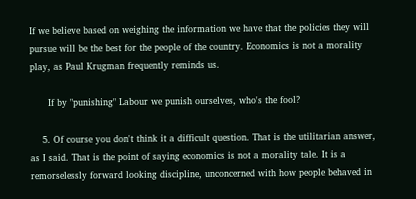If we believe based on weighing the information we have that the policies they will pursue will be the best for the people of the country. Economics is not a morality play, as Paul Krugman frequently reminds us.

      If by "punishing" Labour we punish ourselves, who's the fool?

    5. Of course you don't think it a difficult question. That is the utilitarian answer, as I said. That is the point of saying economics is not a morality tale. It is a remorselessly forward looking discipline, unconcerned with how people behaved in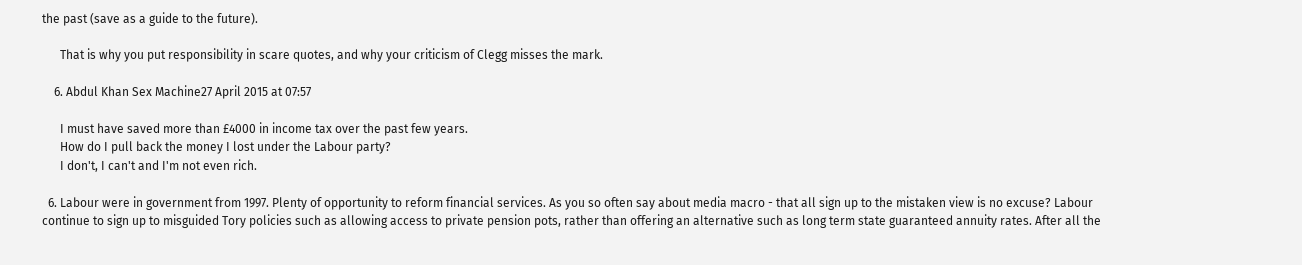the past (save as a guide to the future).

      That is why you put responsibility in scare quotes, and why your criticism of Clegg misses the mark.

    6. Abdul Khan Sex Machine27 April 2015 at 07:57

      I must have saved more than £4000 in income tax over the past few years.
      How do I pull back the money I lost under the Labour party?
      I don't, I can't and I'm not even rich.

  6. Labour were in government from 1997. Plenty of opportunity to reform financial services. As you so often say about media macro - that all sign up to the mistaken view is no excuse? Labour continue to sign up to misguided Tory policies such as allowing access to private pension pots, rather than offering an alternative such as long term state guaranteed annuity rates. After all the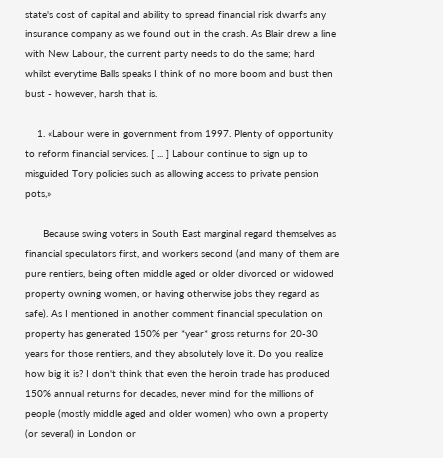state's cost of capital and ability to spread financial risk dwarfs any insurance company as we found out in the crash. As Blair drew a line with New Labour, the current party needs to do the same; hard whilst everytime Balls speaks I think of no more boom and bust then bust - however, harsh that is.

    1. «Labour were in government from 1997. Plenty of opportunity to reform financial services. [ ... ] Labour continue to sign up to misguided Tory policies such as allowing access to private pension pots,»

      Because swing voters in South East marginal regard themselves as financial speculators first, and workers second (and many of them are pure rentiers, being often middle aged or older divorced or widowed property owning women, or having otherwise jobs they regard as safe). As I mentioned in another comment financial speculation on property has generated 150% per *year* gross returns for 20-30 years for those rentiers, and they absolutely love it. Do you realize how big it is? I don't think that even the heroin trade has produced 150% annual returns for decades, never mind for the millions of people (mostly middle aged and older women) who own a property (or several) in London or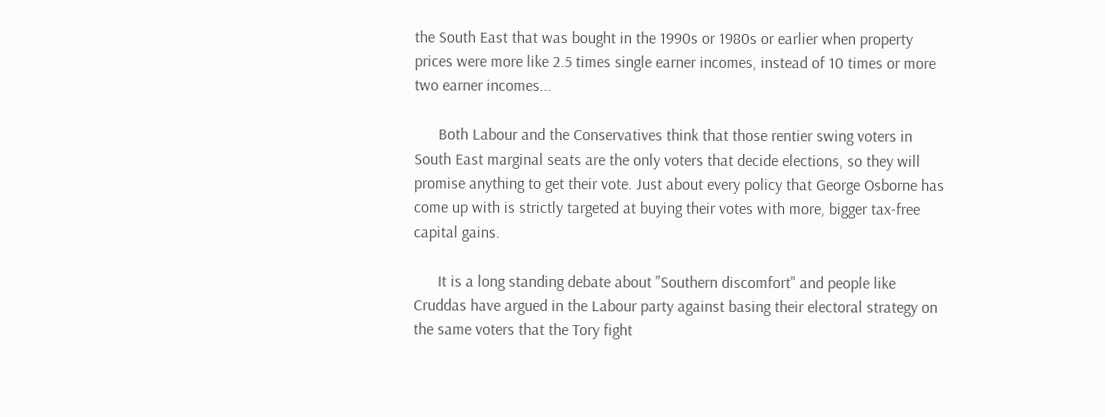the South East that was bought in the 1990s or 1980s or earlier when property prices were more like 2.5 times single earner incomes, instead of 10 times or more two earner incomes...

      Both Labour and the Conservatives think that those rentier swing voters in South East marginal seats are the only voters that decide elections, so they will promise anything to get their vote. Just about every policy that George Osborne has come up with is strictly targeted at buying their votes with more, bigger tax-free capital gains.

      It is a long standing debate about "Southern discomfort" and people like Cruddas have argued in the Labour party against basing their electoral strategy on the same voters that the Tory fight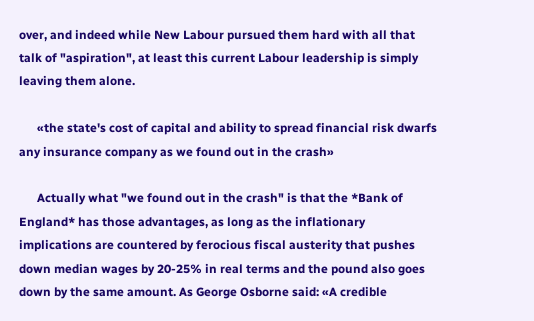over, and indeed while New Labour pursued them hard with all that talk of "aspiration", at least this current Labour leadership is simply leaving them alone.

      «the state's cost of capital and ability to spread financial risk dwarfs any insurance company as we found out in the crash»

      Actually what "we found out in the crash" is that the *Bank of England* has those advantages, as long as the inflationary implications are countered by ferocious fiscal austerity that pushes down median wages by 20-25% in real terms and the pound also goes down by the same amount. As George Osborne said: «A credible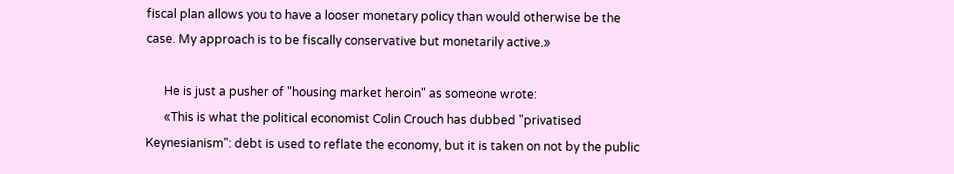fiscal plan allows you to have a looser monetary policy than would otherwise be the case. My approach is to be fiscally conservative but monetarily active.»

      He is just a pusher of "housing market heroin" as someone wrote:
      «This is what the political economist Colin Crouch has dubbed "privatised Keynesianism": debt is used to reflate the economy, but it is taken on not by the public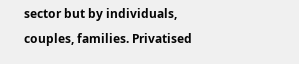sector but by individuals, couples, families. Privatised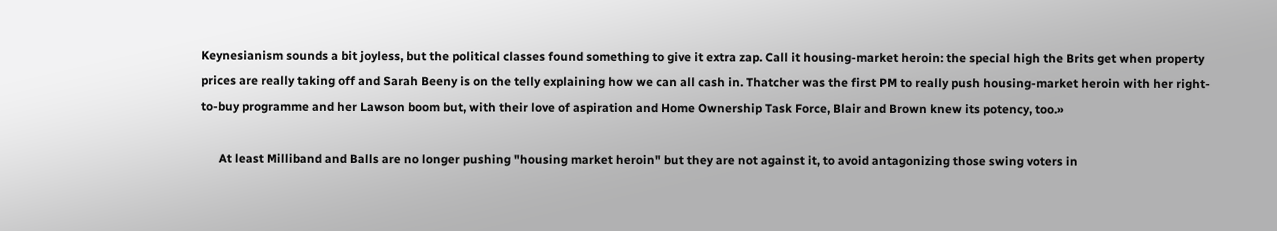Keynesianism sounds a bit joyless, but the political classes found something to give it extra zap. Call it housing-market heroin: the special high the Brits get when property prices are really taking off and Sarah Beeny is on the telly explaining how we can all cash in. Thatcher was the first PM to really push housing-market heroin with her right-to-buy programme and her Lawson boom but, with their love of aspiration and Home Ownership Task Force, Blair and Brown knew its potency, too.»

      At least Milliband and Balls are no longer pushing "housing market heroin" but they are not against it, to avoid antagonizing those swing voters in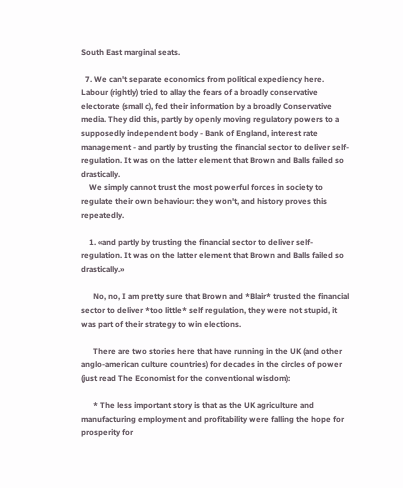South East marginal seats.

  7. We can't separate economics from political expediency here. Labour (rightly) tried to allay the fears of a broadly conservative electorate (small c), fed their information by a broadly Conservative media. They did this, partly by openly moving regulatory powers to a supposedly independent body - Bank of England, interest rate management - and partly by trusting the financial sector to deliver self-regulation. It was on the latter element that Brown and Balls failed so drastically.
    We simply cannot trust the most powerful forces in society to regulate their own behaviour: they won't, and history proves this repeatedly.

    1. «and partly by trusting the financial sector to deliver self-regulation. It was on the latter element that Brown and Balls failed so drastically.»

      No, no, I am pretty sure that Brown and *Blair* trusted the financial sector to deliver *too little* self regulation, they were not stupid, it was part of their strategy to win elections.

      There are two stories here that have running in the UK (and other anglo-american culture countries) for decades in the circles of power (just read The Economist for the conventional wisdom):

      * The less important story is that as the UK agriculture and manufacturing employment and profitability were falling the hope for prosperity for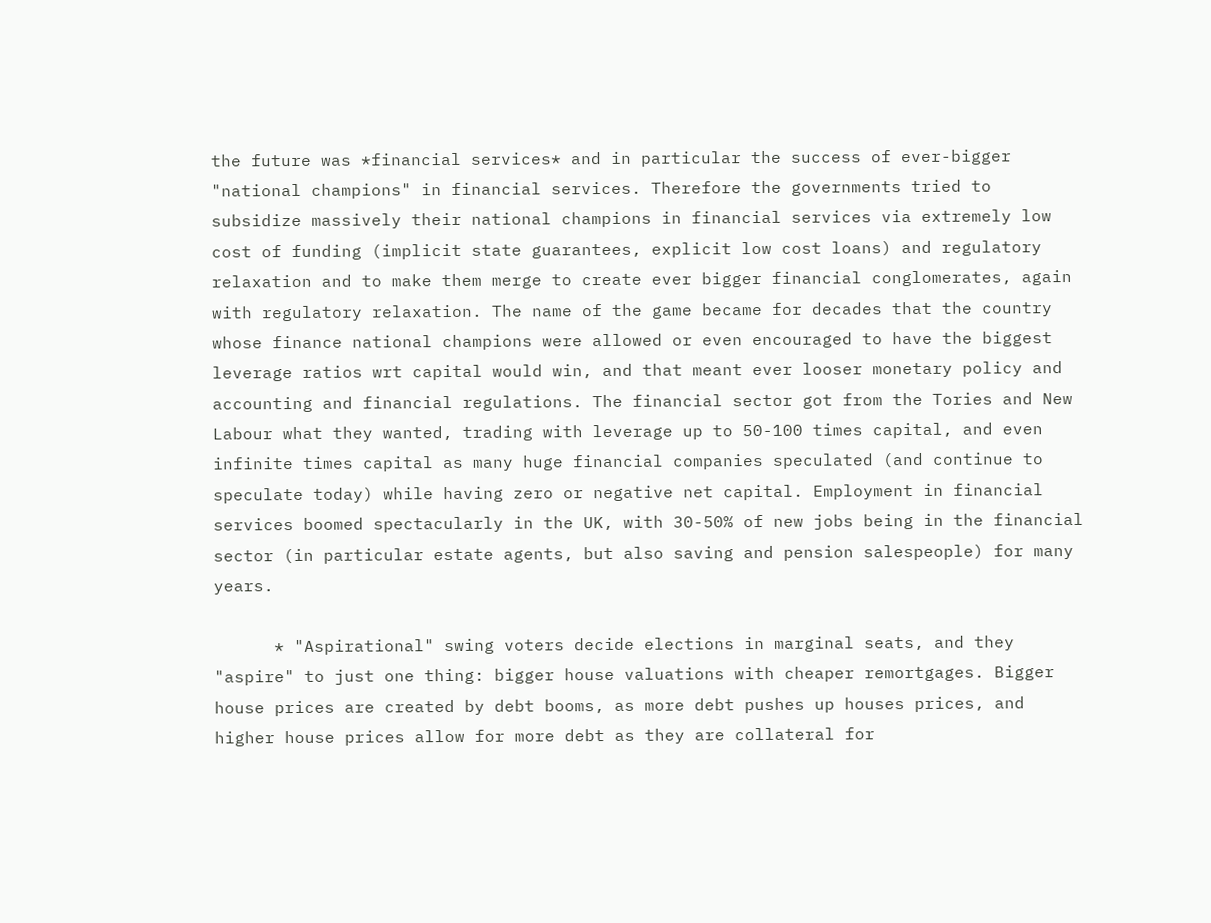the future was *financial services* and in particular the success of ever-bigger "national champions" in financial services. Therefore the governments tried to subsidize massively their national champions in financial services via extremely low cost of funding (implicit state guarantees, explicit low cost loans) and regulatory relaxation and to make them merge to create ever bigger financial conglomerates, again with regulatory relaxation. The name of the game became for decades that the country whose finance national champions were allowed or even encouraged to have the biggest leverage ratios wrt capital would win, and that meant ever looser monetary policy and accounting and financial regulations. The financial sector got from the Tories and New Labour what they wanted, trading with leverage up to 50-100 times capital, and even infinite times capital as many huge financial companies speculated (and continue to speculate today) while having zero or negative net capital. Employment in financial services boomed spectacularly in the UK, with 30-50% of new jobs being in the financial sector (in particular estate agents, but also saving and pension salespeople) for many years.

      * "Aspirational" swing voters decide elections in marginal seats, and they "aspire" to just one thing: bigger house valuations with cheaper remortgages. Bigger house prices are created by debt booms, as more debt pushes up houses prices, and higher house prices allow for more debt as they are collateral for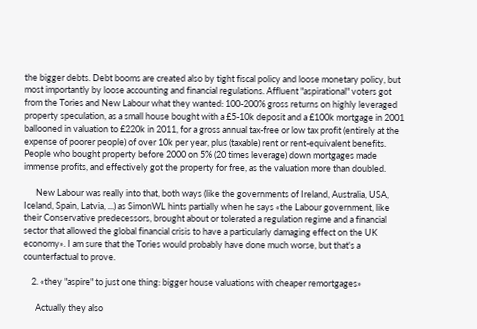the bigger debts. Debt booms are created also by tight fiscal policy and loose monetary policy, but most importantly by loose accounting and financial regulations. Affluent "aspirational" voters got from the Tories and New Labour what they wanted: 100-200% gross returns on highly leveraged property speculation, as a small house bought with a £5-10k deposit and a £100k mortgage in 2001 ballooned in valuation to £220k in 2011, for a gross annual tax-free or low tax profit (entirely at the expense of poorer people) of over 10k per year, plus (taxable) rent or rent-equivalent benefits. People who bought property before 2000 on 5% (20 times leverage) down mortgages made immense profits, and effectively got the property for free, as the valuation more than doubled.

      New Labour was really into that, both ways (like the governments of Ireland, Australia, USA, Iceland, Spain, Latvia, ...) as SimonWL hints partially when he says «the Labour government, like their Conservative predecessors, brought about or tolerated a regulation regime and a financial sector that allowed the global financial crisis to have a particularly damaging effect on the UK economy». I am sure that the Tories would probably have done much worse, but that's a counterfactual to prove.

    2. «they "aspire" to just one thing: bigger house valuations with cheaper remortgages»

      Actually they also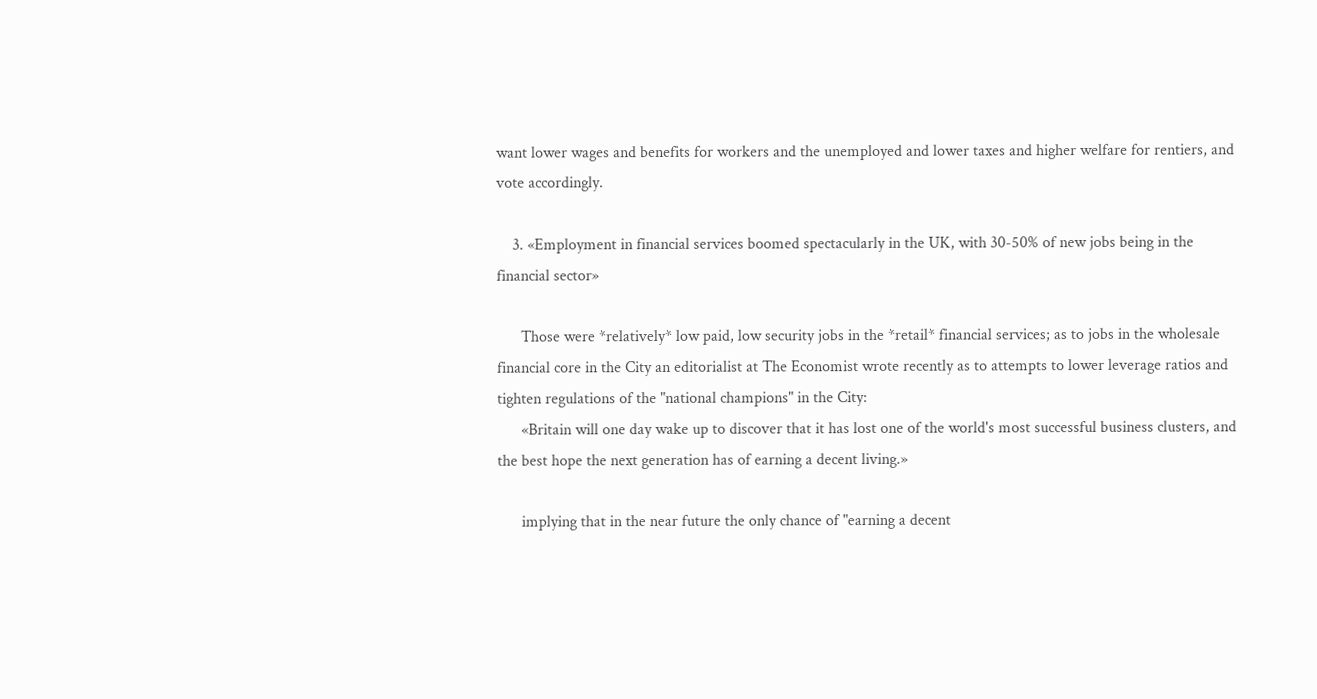want lower wages and benefits for workers and the unemployed and lower taxes and higher welfare for rentiers, and vote accordingly.

    3. «Employment in financial services boomed spectacularly in the UK, with 30-50% of new jobs being in the financial sector»

      Those were *relatively* low paid, low security jobs in the *retail* financial services; as to jobs in the wholesale financial core in the City an editorialist at The Economist wrote recently as to attempts to lower leverage ratios and tighten regulations of the "national champions" in the City:
      «Britain will one day wake up to discover that it has lost one of the world's most successful business clusters, and the best hope the next generation has of earning a decent living.»

      implying that in the near future the only chance of "earning a decent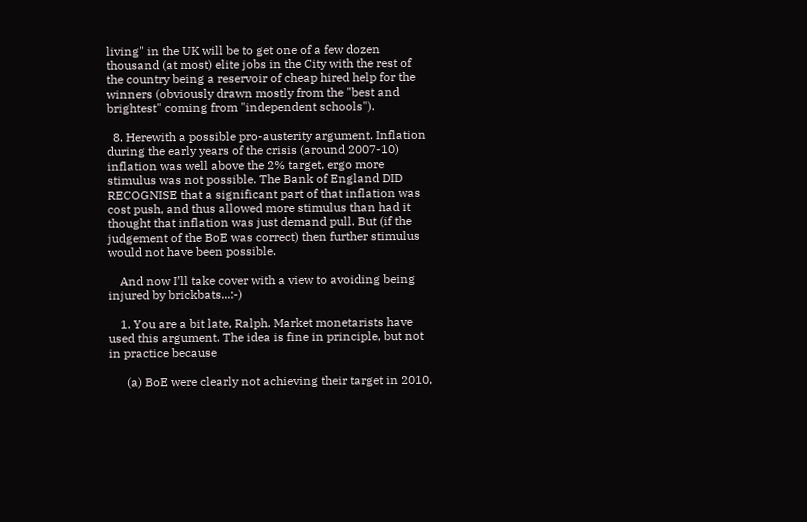living" in the UK will be to get one of a few dozen thousand (at most) elite jobs in the City with the rest of the country being a reservoir of cheap hired help for the winners (obviously drawn mostly from the "best and brightest" coming from "independent schools").

  8. Herewith a possible pro-austerity argument. Inflation during the early years of the crisis (around 2007-10) inflation was well above the 2% target, ergo more stimulus was not possible. The Bank of England DID RECOGNISE that a significant part of that inflation was cost push, and thus allowed more stimulus than had it thought that inflation was just demand pull. But (if the judgement of the BoE was correct) then further stimulus would not have been possible.

    And now I’ll take cover with a view to avoiding being injured by brickbats...:-)

    1. You are a bit late, Ralph. Market monetarists have used this argument. The idea is fine in principle, but not in practice because

      (a) BoE were clearly not achieving their target in 2010,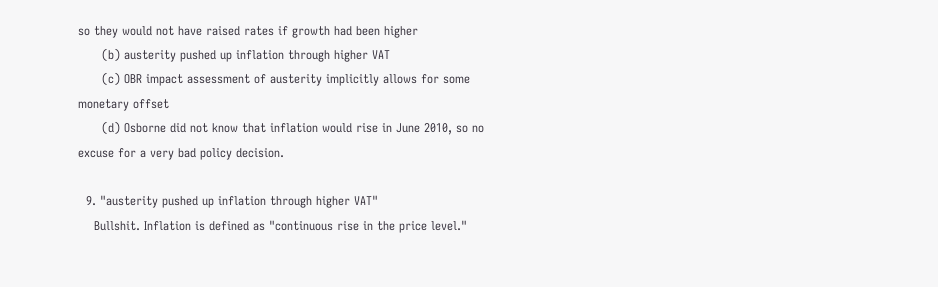so they would not have raised rates if growth had been higher
      (b) austerity pushed up inflation through higher VAT
      (c) OBR impact assessment of austerity implicitly allows for some monetary offset
      (d) Osborne did not know that inflation would rise in June 2010, so no excuse for a very bad policy decision.

  9. "austerity pushed up inflation through higher VAT"
    Bullshit. Inflation is defined as "continuous rise in the price level."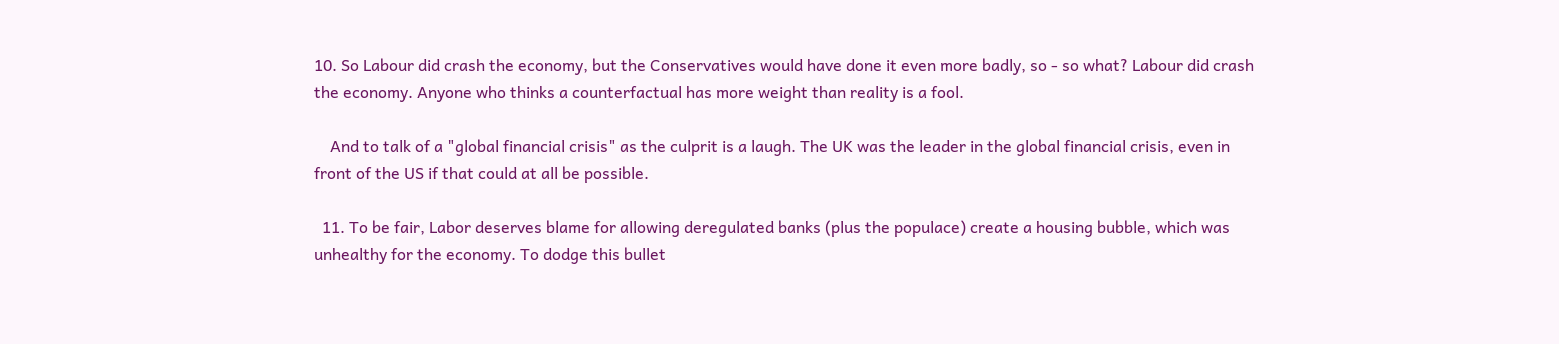10. So Labour did crash the economy, but the Conservatives would have done it even more badly, so - so what? Labour did crash the economy. Anyone who thinks a counterfactual has more weight than reality is a fool.

    And to talk of a "global financial crisis" as the culprit is a laugh. The UK was the leader in the global financial crisis, even in front of the US if that could at all be possible.

  11. To be fair, Labor deserves blame for allowing deregulated banks (plus the populace) create a housing bubble, which was unhealthy for the economy. To dodge this bullet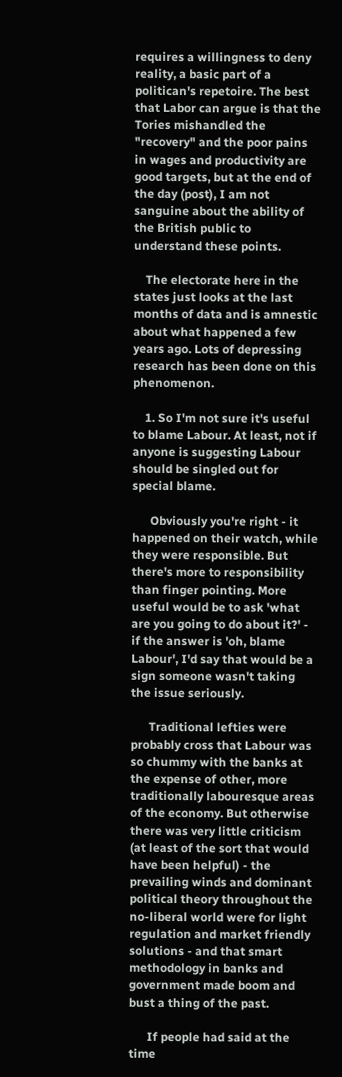requires a willingness to deny reality, a basic part of a politican's repetoire. The best that Labor can argue is that the Tories mishandled the "recovery" and the poor pains in wages and productivity are good targets, but at the end of the day (post), I am not sanguine about the ability of the British public to understand these points.

    The electorate here in the states just looks at the last months of data and is amnestic about what happened a few years ago. Lots of depressing research has been done on this phenomenon.

    1. So I'm not sure it's useful to blame Labour. At least, not if anyone is suggesting Labour should be singled out for special blame.

      Obviously you're right - it happened on their watch, while they were responsible. But there's more to responsibility than finger pointing. More useful would be to ask 'what are you going to do about it?' - if the answer is 'oh, blame Labour', I'd say that would be a sign someone wasn't taking the issue seriously.

      Traditional lefties were probably cross that Labour was so chummy with the banks at the expense of other, more traditionally labouresque areas of the economy. But otherwise there was very little criticism (at least of the sort that would have been helpful) - the prevailing winds and dominant political theory throughout the no-liberal world were for light regulation and market friendly solutions - and that smart methodology in banks and government made boom and bust a thing of the past.

      If people had said at the time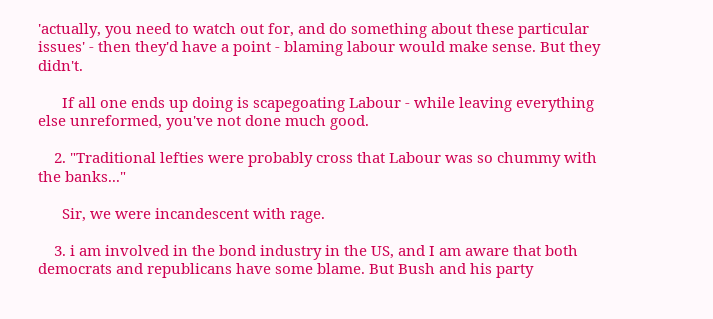'actually, you need to watch out for, and do something about these particular issues' - then they'd have a point - blaming labour would make sense. But they didn't.

      If all one ends up doing is scapegoating Labour - while leaving everything else unreformed, you've not done much good.

    2. "Traditional lefties were probably cross that Labour was so chummy with the banks..."

      Sir, we were incandescent with rage.

    3. i am involved in the bond industry in the US, and I am aware that both democrats and republicans have some blame. But Bush and his party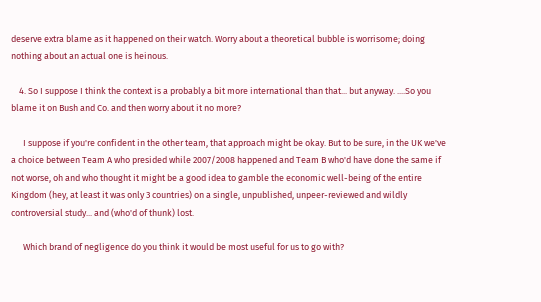deserve extra blame as it happened on their watch. Worry about a theoretical bubble is worrisome; doing nothing about an actual one is heinous.

    4. So I suppose I think the context is a probably a bit more international than that... but anyway. ....So you blame it on Bush and Co. and then worry about it no more?

      I suppose if you're confident in the other team, that approach might be okay. But to be sure, in the UK we've a choice between Team A who presided while 2007/2008 happened and Team B who'd have done the same if not worse, oh and who thought it might be a good idea to gamble the economic well-being of the entire Kingdom (hey, at least it was only 3 countries) on a single, unpublished, unpeer-reviewed and wildly controversial study... and (who'd of thunk) lost.

      Which brand of negligence do you think it would be most useful for us to go with?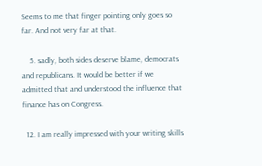Seems to me that finger pointing only goes so far. And not very far at that.

    5. sadly, both sides deserve blame, democrats and republicans. It would be better if we admitted that and understood the influence that finance has on Congress.

  12. I am really impressed with your writing skills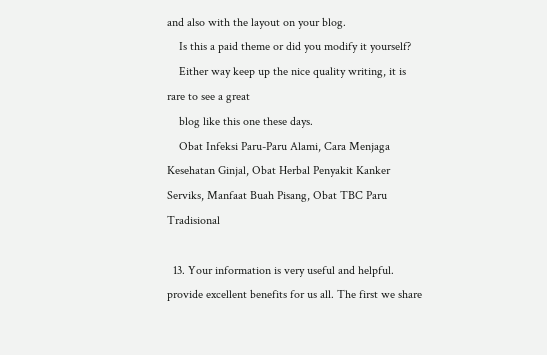and also with the layout on your blog.
    Is this a paid theme or did you modify it yourself?
    Either way keep up the nice quality writing, it is rare to see a great
    blog like this one these days.
    Obat Infeksi Paru-Paru Alami, Cara Menjaga Kesehatan Ginjal, Obat Herbal Penyakit Kanker Serviks, Manfaat Buah Pisang, Obat TBC Paru Tradisional

  13. Your information is very useful and helpful. provide excellent benefits for us all. The first we share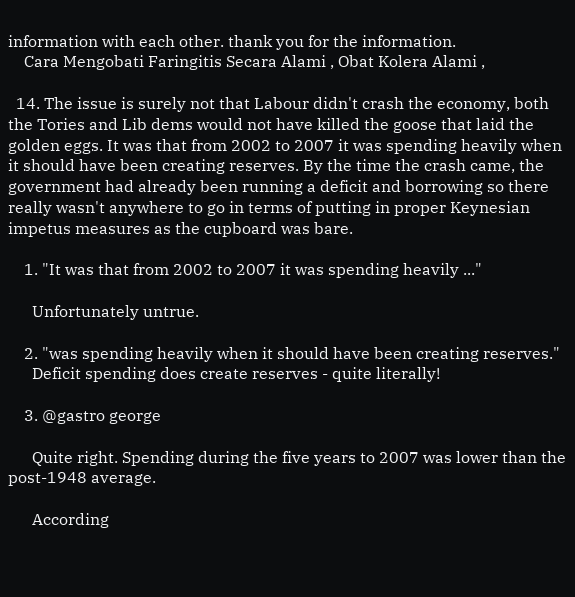information with each other. thank you for the information.
    Cara Mengobati Faringitis Secara Alami , Obat Kolera Alami ,

  14. The issue is surely not that Labour didn't crash the economy, both the Tories and Lib dems would not have killed the goose that laid the golden eggs. It was that from 2002 to 2007 it was spending heavily when it should have been creating reserves. By the time the crash came, the government had already been running a deficit and borrowing so there really wasn't anywhere to go in terms of putting in proper Keynesian impetus measures as the cupboard was bare.

    1. "It was that from 2002 to 2007 it was spending heavily ..."

      Unfortunately untrue.

    2. "was spending heavily when it should have been creating reserves."
      Deficit spending does create reserves - quite literally!

    3. @gastro george

      Quite right. Spending during the five years to 2007 was lower than the post-1948 average.

      According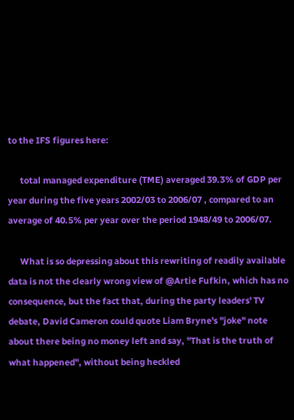to the IFS figures here:

      total managed expenditure (TME) averaged 39.3% of GDP per year during the five years 2002/03 to 2006/07 , compared to an average of 40.5% per year over the period 1948/49 to 2006/07.

      What is so depressing about this rewriting of readily available data is not the clearly wrong view of @Artie Fufkin, which has no consequence, but the fact that, during the party leaders' TV debate, David Cameron could quote Liam Bryne's "joke" note about there being no money left and say, "That is the truth of what happened", without being heckled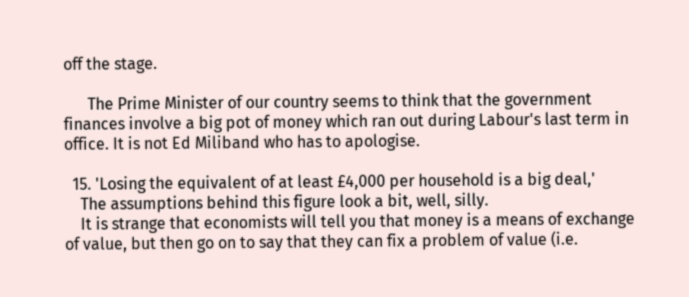off the stage.

      The Prime Minister of our country seems to think that the government finances involve a big pot of money which ran out during Labour's last term in office. It is not Ed Miliband who has to apologise.

  15. 'Losing the equivalent of at least £4,000 per household is a big deal,'
    The assumptions behind this figure look a bit, well, silly.
    It is strange that economists will tell you that money is a means of exchange of value, but then go on to say that they can fix a problem of value (i.e.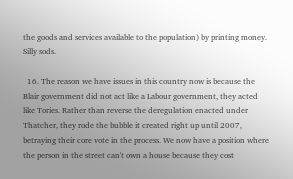the goods and services available to the population) by printing money. Silly sods.

  16. The reason we have issues in this country now is because the Blair government did not act like a Labour government, they acted like Tories. Rather than reverse the deregulation enacted under Thatcher, they rode the bubble it created right up until 2007, betraying their core vote in the process. We now have a position where the person in the street can't own a house because they cost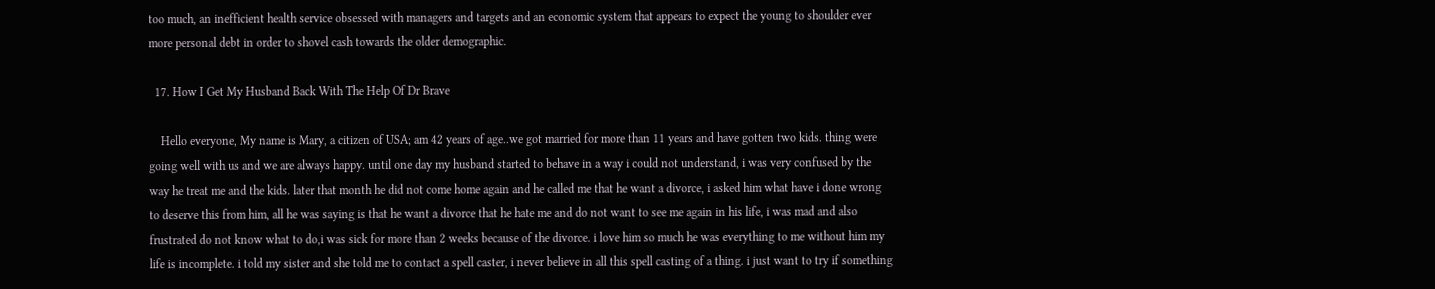too much, an inefficient health service obsessed with managers and targets and an economic system that appears to expect the young to shoulder ever more personal debt in order to shovel cash towards the older demographic.

  17. How I Get My Husband Back With The Help Of Dr Brave

    Hello everyone, My name is Mary, a citizen of USA; am 42 years of age..we got married for more than 11 years and have gotten two kids. thing were going well with us and we are always happy. until one day my husband started to behave in a way i could not understand, i was very confused by the way he treat me and the kids. later that month he did not come home again and he called me that he want a divorce, i asked him what have i done wrong to deserve this from him, all he was saying is that he want a divorce that he hate me and do not want to see me again in his life, i was mad and also frustrated do not know what to do,i was sick for more than 2 weeks because of the divorce. i love him so much he was everything to me without him my life is incomplete. i told my sister and she told me to contact a spell caster, i never believe in all this spell casting of a thing. i just want to try if something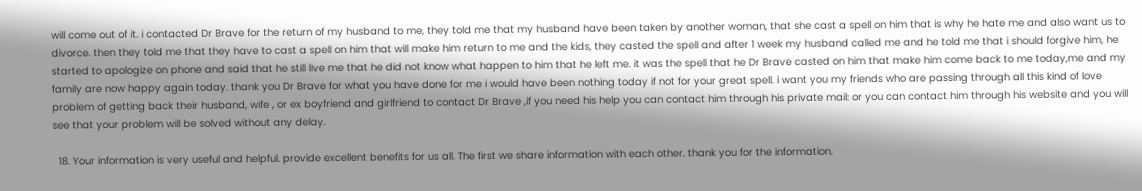will come out of it. i contacted Dr Brave for the return of my husband to me, they told me that my husband have been taken by another woman, that she cast a spell on him that is why he hate me and also want us to divorce. then they told me that they have to cast a spell on him that will make him return to me and the kids, they casted the spell and after 1 week my husband called me and he told me that i should forgive him, he started to apologize on phone and said that he still live me that he did not know what happen to him that he left me. it was the spell that he Dr Brave casted on him that make him come back to me today,me and my family are now happy again today. thank you Dr Brave for what you have done for me i would have been nothing today if not for your great spell. i want you my friends who are passing through all this kind of love problem of getting back their husband, wife , or ex boyfriend and girlfriend to contact Dr Brave ,if you need his help you can contact him through his private mail: or you can contact him through his website and you will see that your problem will be solved without any delay.

  18. Your information is very useful and helpful. provide excellent benefits for us all. The first we share information with each other. thank you for the information.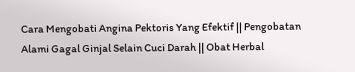Cara Mengobati Angina Pektoris Yang Efektif || Pengobatan Alami Gagal Ginjal Selain Cuci Darah || Obat Herbal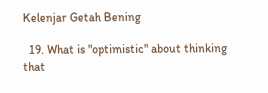Kelenjar Getah Bening

  19. What is "optimistic" about thinking that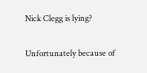Nick Clegg is lying?


Unfortunately because of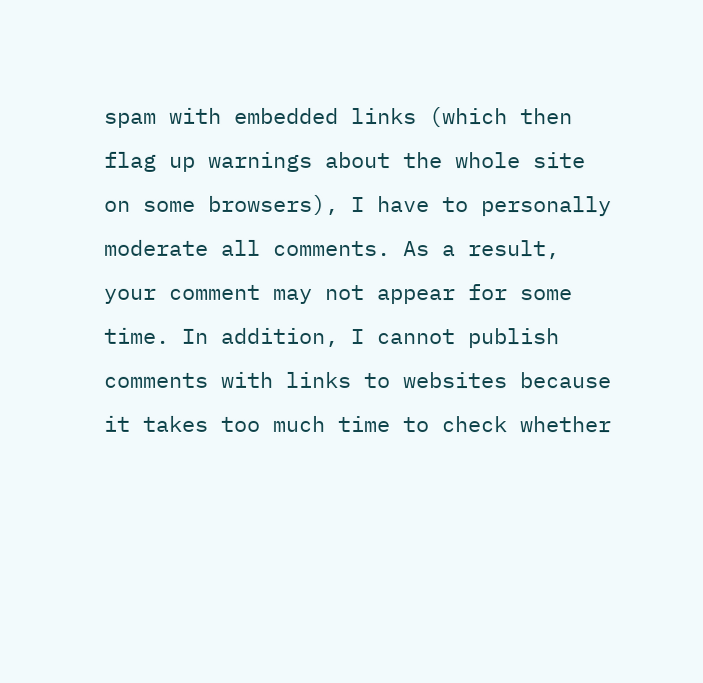spam with embedded links (which then flag up warnings about the whole site on some browsers), I have to personally moderate all comments. As a result, your comment may not appear for some time. In addition, I cannot publish comments with links to websites because it takes too much time to check whether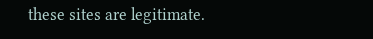these sites are legitimate.